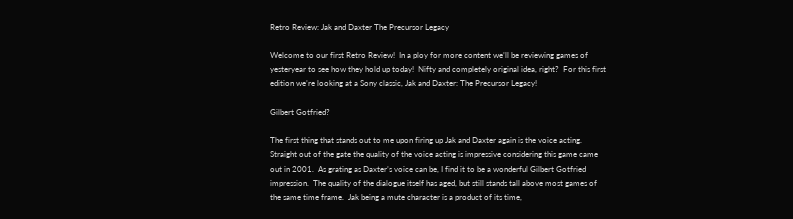Retro Review: Jak and Daxter The Precursor Legacy

Welcome to our first Retro Review!  In a ploy for more content we’ll be reviewing games of yesteryear to see how they hold up today!  Nifty and completely original idea, right?  For this first edition we’re looking at a Sony classic, Jak and Daxter: The Precursor Legacy!

Gilbert Gotfried?

The first thing that stands out to me upon firing up Jak and Daxter again is the voice acting.  Straight out of the gate the quality of the voice acting is impressive considering this game came out in 2001.  As grating as Daxter’s voice can be, I find it to be a wonderful Gilbert Gotfried impression.  The quality of the dialogue itself has aged, but still stands tall above most games of the same time frame.  Jak being a mute character is a product of its time,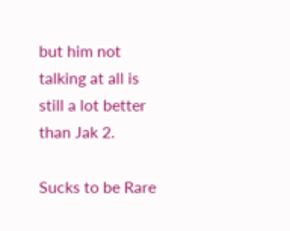but him not talking at all is still a lot better than Jak 2.

Sucks to be Rare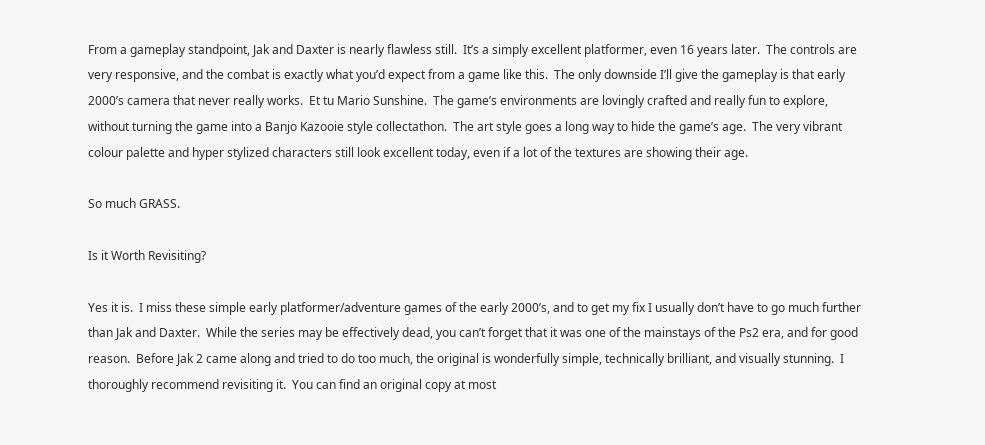From a gameplay standpoint, Jak and Daxter is nearly flawless still.  It’s a simply excellent platformer, even 16 years later.  The controls are very responsive, and the combat is exactly what you’d expect from a game like this.  The only downside I’ll give the gameplay is that early 2000’s camera that never really works.  Et tu Mario Sunshine.  The game’s environments are lovingly crafted and really fun to explore, without turning the game into a Banjo Kazooie style collectathon.  The art style goes a long way to hide the game’s age.  The very vibrant colour palette and hyper stylized characters still look excellent today, even if a lot of the textures are showing their age.

So much GRASS.

Is it Worth Revisiting?

Yes it is.  I miss these simple early platformer/adventure games of the early 2000’s, and to get my fix I usually don’t have to go much further than Jak and Daxter.  While the series may be effectively dead, you can’t forget that it was one of the mainstays of the Ps2 era, and for good reason.  Before Jak 2 came along and tried to do too much, the original is wonderfully simple, technically brilliant, and visually stunning.  I thoroughly recommend revisiting it.  You can find an original copy at most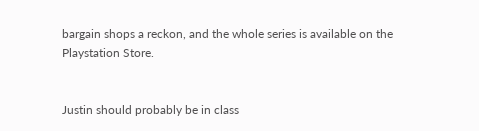bargain shops a reckon, and the whole series is available on the Playstation Store.


Justin should probably be in class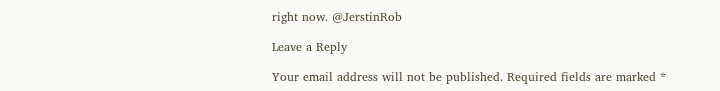right now. @JerstinRob

Leave a Reply

Your email address will not be published. Required fields are marked *